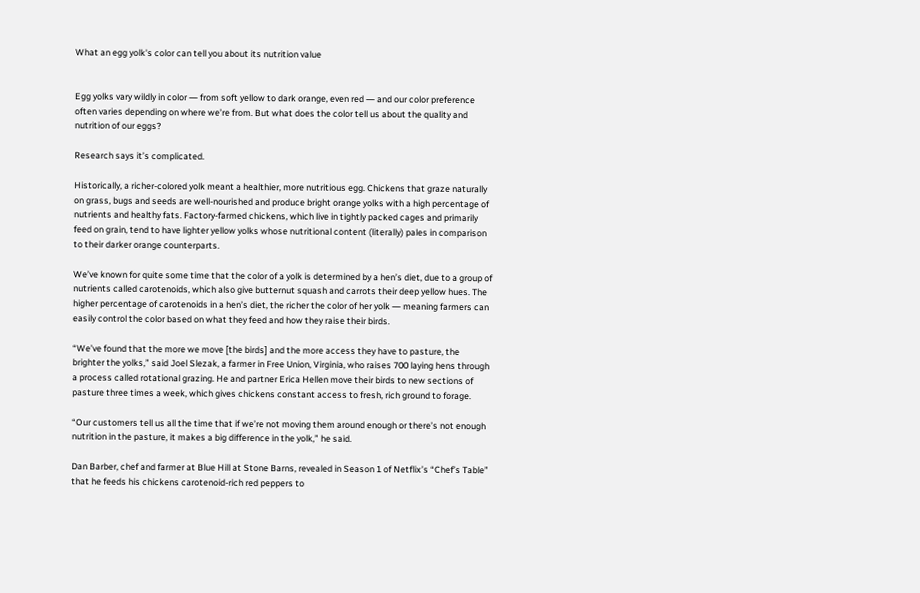What an egg yolk's color can tell you about its nutrition value


Egg yolks vary wildly in color ― from soft yellow to dark orange, even red ― and our color preference often varies depending on where we’re from. But what does the color tell us about the quality and nutrition of our eggs?

Research says it’s complicated.

Historically, a richer-colored yolk meant a healthier, more nutritious egg. Chickens that graze naturally on grass, bugs and seeds are well-nourished and produce bright orange yolks with a high percentage of nutrients and healthy fats. Factory-farmed chickens, which live in tightly packed cages and primarily feed on grain, tend to have lighter yellow yolks whose nutritional content (literally) pales in comparison to their darker orange counterparts.

We’ve known for quite some time that the color of a yolk is determined by a hen’s diet, due to a group of nutrients called carotenoids, which also give butternut squash and carrots their deep yellow hues. The higher percentage of carotenoids in a hen’s diet, the richer the color of her yolk ― meaning farmers can easily control the color based on what they feed and how they raise their birds.

“We’ve found that the more we move [the birds] and the more access they have to pasture, the brighter the yolks,” said Joel Slezak, a farmer in Free Union, Virginia, who raises 700 laying hens through a process called rotational grazing. He and partner Erica Hellen move their birds to new sections of pasture three times a week, which gives chickens constant access to fresh, rich ground to forage.

“Our customers tell us all the time that if we’re not moving them around enough or there’s not enough nutrition in the pasture, it makes a big difference in the yolk,” he said.

Dan Barber, chef and farmer at Blue Hill at Stone Barns, revealed in Season 1 of Netflix’s “Chef’s Table” that he feeds his chickens carotenoid-rich red peppers to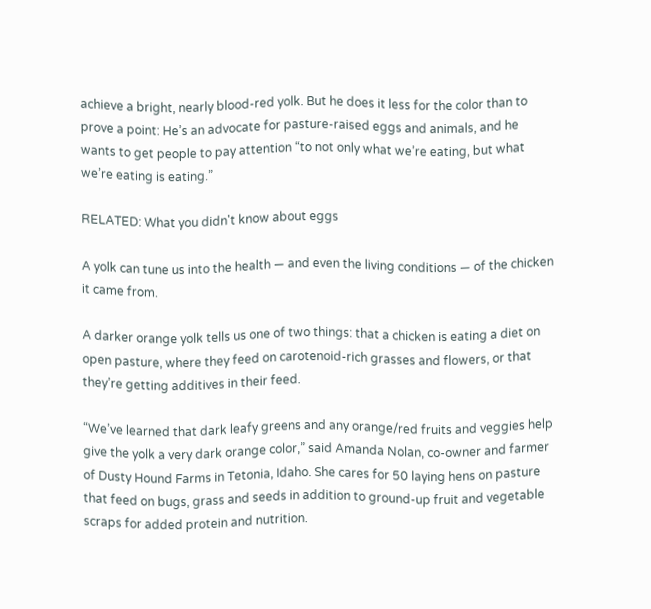achieve a bright, nearly blood-red yolk. But he does it less for the color than to prove a point: He’s an advocate for pasture-raised eggs and animals, and he wants to get people to pay attention “to not only what we’re eating, but what we’re eating is eating.”

RELATED: What you didn't know about eggs

A yolk can tune us into the health ― and even the living conditions ― of the chicken it came from.

A darker orange yolk tells us one of two things: that a chicken is eating a diet on open pasture, where they feed on carotenoid-rich grasses and flowers, or that they’re getting additives in their feed.

“We’ve learned that dark leafy greens and any orange/red fruits and veggies help give the yolk a very dark orange color,” said Amanda Nolan, co-owner and farmer of Dusty Hound Farms in Tetonia, Idaho. She cares for 50 laying hens on pasture that feed on bugs, grass and seeds in addition to ground-up fruit and vegetable scraps for added protein and nutrition.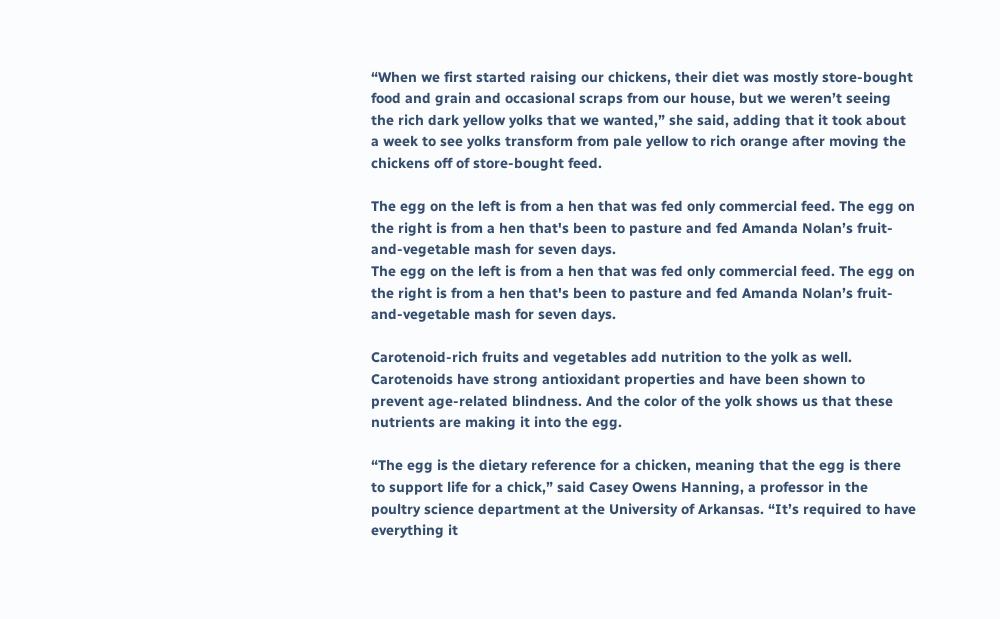“When we first started raising our chickens, their diet was mostly store-bought food and grain and occasional scraps from our house, but we weren’t seeing the rich dark yellow yolks that we wanted,” she said, adding that it took about a week to see yolks transform from pale yellow to rich orange after moving the chickens off of store-bought feed.

The egg on the left is from a hen that was fed only commercial feed. The egg on the right is from a hen that's been to pasture and fed Amanda Nolan’s fruit-and-vegetable mash for seven days.
The egg on the left is from a hen that was fed only commercial feed. The egg on the right is from a hen that's been to pasture and fed Amanda Nolan’s fruit-and-vegetable mash for seven days.

Carotenoid-rich fruits and vegetables add nutrition to the yolk as well. Carotenoids have strong antioxidant properties and have been shown to prevent age-related blindness. And the color of the yolk shows us that these nutrients are making it into the egg.

“The egg is the dietary reference for a chicken, meaning that the egg is there to support life for a chick,” said Casey Owens Hanning, a professor in the poultry science department at the University of Arkansas. “It’s required to have everything it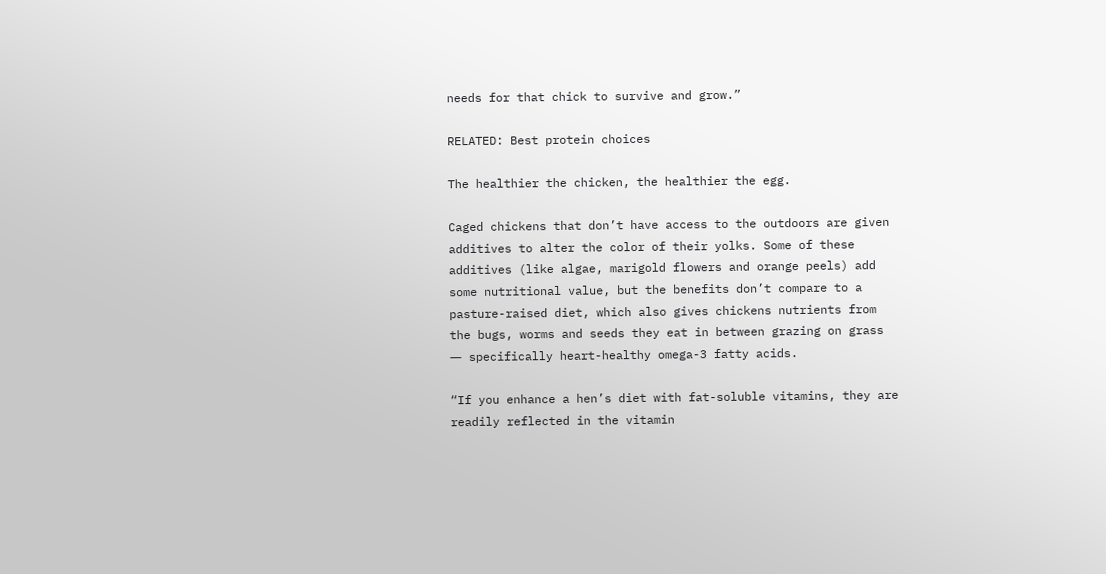needs for that chick to survive and grow.”

RELATED: Best protein choices

The healthier the chicken, the healthier the egg.

Caged chickens that don’t have access to the outdoors are given additives to alter the color of their yolks. Some of these additives (like algae, marigold flowers and orange peels) add some nutritional value, but the benefits don’t compare to a pasture-raised diet, which also gives chickens nutrients from the bugs, worms and seeds they eat in between grazing on grass ― specifically heart-healthy omega-3 fatty acids.

“If you enhance a hen’s diet with fat-soluble vitamins, they are readily reflected in the vitamin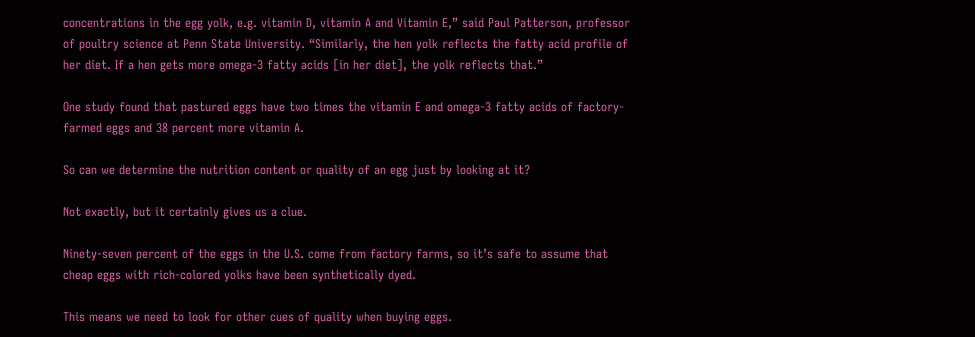concentrations in the egg yolk, e.g. vitamin D, vitamin A and Vitamin E,” said Paul Patterson, professor of poultry science at Penn State University. “Similarly, the hen yolk reflects the fatty acid profile of her diet. If a hen gets more omega-3 fatty acids [in her diet], the yolk reflects that.”

One study found that pastured eggs have two times the vitamin E and omega-3 fatty acids of factory-farmed eggs and 38 percent more vitamin A.

So can we determine the nutrition content or quality of an egg just by looking at it?

Not exactly, but it certainly gives us a clue.

Ninety-seven percent of the eggs in the U.S. come from factory farms, so it’s safe to assume that cheap eggs with rich-colored yolks have been synthetically dyed.

This means we need to look for other cues of quality when buying eggs.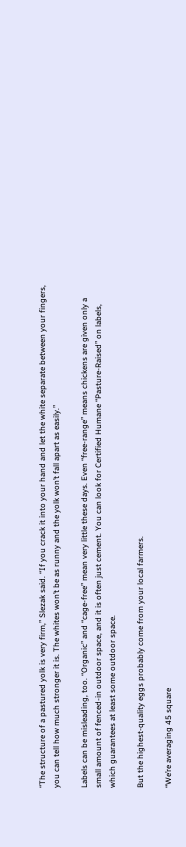“The structure of a pastured yolk is very firm,” Slezak said. “If you crack it into your hand and let the white separate between your fingers, you can tell how much stronger it is. The whites won’t be as runny and the yolk won’t fall apart as easily.”

Labels can be misleading, too. “Organic” and “cage-free” mean very little these days. Even “free-range” means chickens are given only a small amount of fenced-in outdoor space, and it is often just cement. You can look for Certified Humane “Pasture-Raised” on labels, which guarantees at least some outdoor space.

But the highest-quality eggs probably come from your local farmers.

“We’re averaging 45 square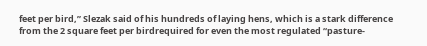feet per bird,” Slezak said of his hundreds of laying hens, which is a stark difference from the 2 square feet per birdrequired for even the most regulated “pasture-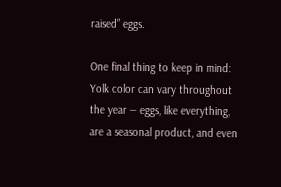raised” eggs.

One final thing to keep in mind: Yolk color can vary throughout the year ― eggs, like everything, are a seasonal product, and even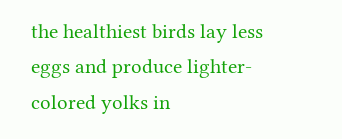the healthiest birds lay less eggs and produce lighter-colored yolks in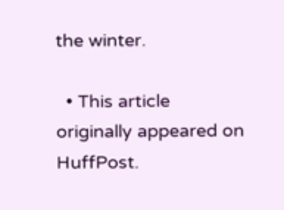the winter.

  • This article originally appeared on HuffPost.